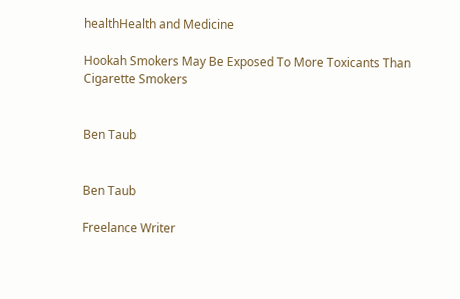healthHealth and Medicine

Hookah Smokers May Be Exposed To More Toxicants Than Cigarette Smokers


Ben Taub


Ben Taub

Freelance Writer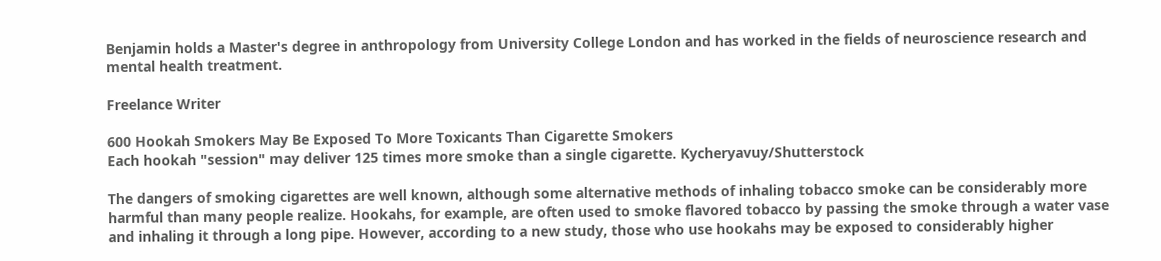Benjamin holds a Master's degree in anthropology from University College London and has worked in the fields of neuroscience research and mental health treatment.

Freelance Writer

600 Hookah Smokers May Be Exposed To More Toxicants Than Cigarette Smokers
Each hookah "session" may deliver 125 times more smoke than a single cigarette. Kycheryavuy/Shutterstock

The dangers of smoking cigarettes are well known, although some alternative methods of inhaling tobacco smoke can be considerably more harmful than many people realize. Hookahs, for example, are often used to smoke flavored tobacco by passing the smoke through a water vase and inhaling it through a long pipe. However, according to a new study, those who use hookahs may be exposed to considerably higher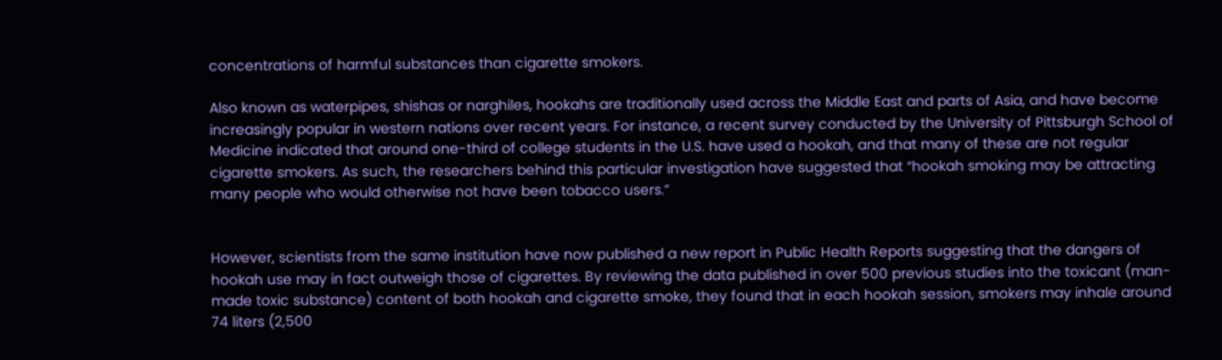concentrations of harmful substances than cigarette smokers.

Also known as waterpipes, shishas or narghiles, hookahs are traditionally used across the Middle East and parts of Asia, and have become increasingly popular in western nations over recent years. For instance, a recent survey conducted by the University of Pittsburgh School of Medicine indicated that around one-third of college students in the U.S. have used a hookah, and that many of these are not regular cigarette smokers. As such, the researchers behind this particular investigation have suggested that “hookah smoking may be attracting many people who would otherwise not have been tobacco users.”


However, scientists from the same institution have now published a new report in Public Health Reports suggesting that the dangers of hookah use may in fact outweigh those of cigarettes. By reviewing the data published in over 500 previous studies into the toxicant (man-made toxic substance) content of both hookah and cigarette smoke, they found that in each hookah session, smokers may inhale around 74 liters (2,500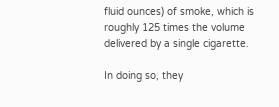fluid ounces) of smoke, which is roughly 125 times the volume delivered by a single cigarette.

In doing so, they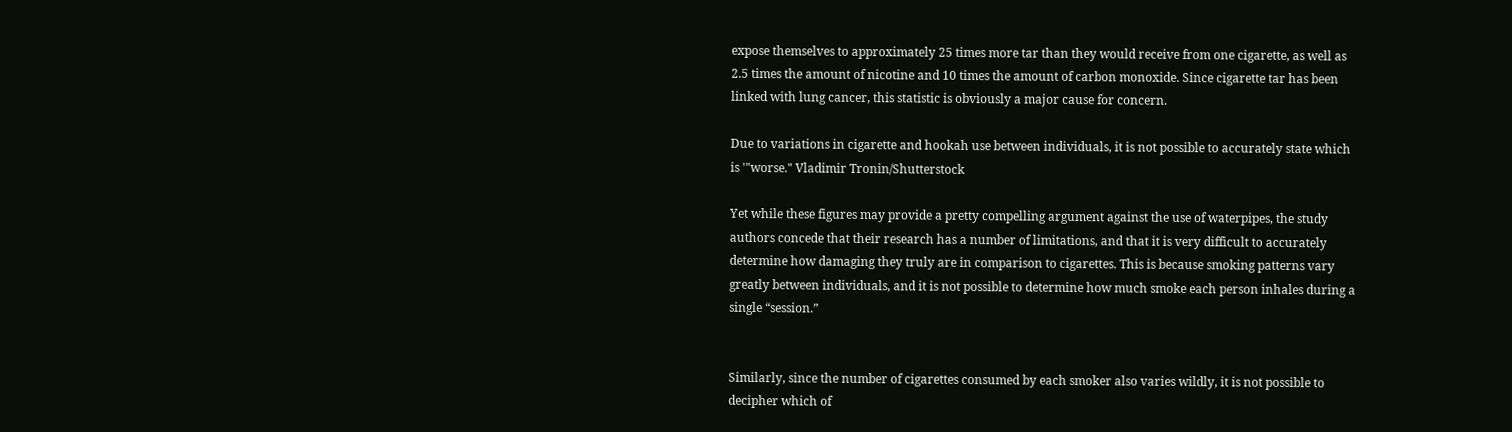expose themselves to approximately 25 times more tar than they would receive from one cigarette, as well as 2.5 times the amount of nicotine and 10 times the amount of carbon monoxide. Since cigarette tar has been linked with lung cancer, this statistic is obviously a major cause for concern.

Due to variations in cigarette and hookah use between individuals, it is not possible to accurately state which is '"worse." Vladimir Tronin/Shutterstock

Yet while these figures may provide a pretty compelling argument against the use of waterpipes, the study authors concede that their research has a number of limitations, and that it is very difficult to accurately determine how damaging they truly are in comparison to cigarettes. This is because smoking patterns vary greatly between individuals, and it is not possible to determine how much smoke each person inhales during a single “session.”


Similarly, since the number of cigarettes consumed by each smoker also varies wildly, it is not possible to decipher which of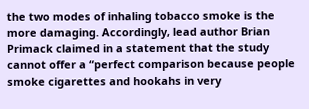the two modes of inhaling tobacco smoke is the more damaging. Accordingly, lead author Brian Primack claimed in a statement that the study cannot offer a “perfect comparison because people smoke cigarettes and hookahs in very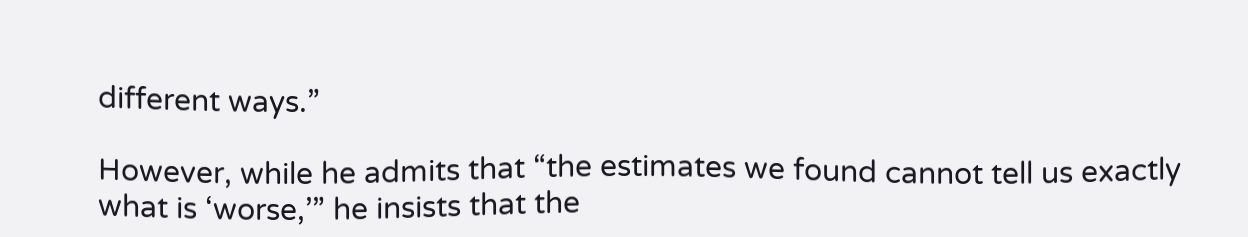different ways.”

However, while he admits that “the estimates we found cannot tell us exactly what is ‘worse,’” he insists that the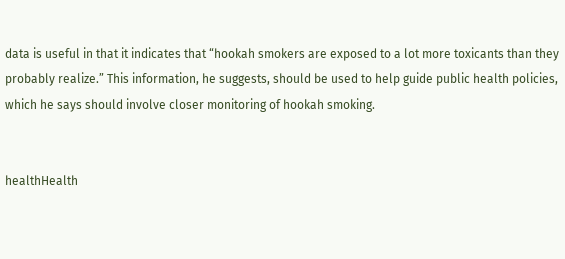data is useful in that it indicates that “hookah smokers are exposed to a lot more toxicants than they probably realize.” This information, he suggests, should be used to help guide public health policies, which he says should involve closer monitoring of hookah smoking.


healthHealth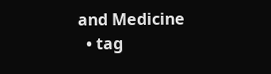and Medicine
  • tag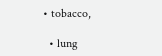• tobacco,

  • lung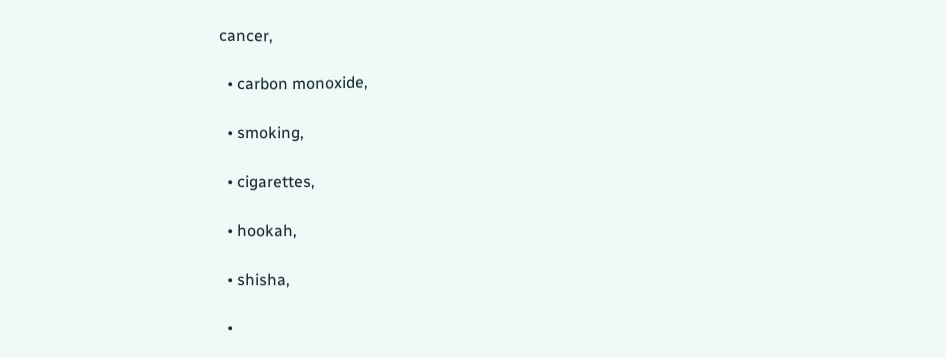cancer,

  • carbon monoxide,

  • smoking,

  • cigarettes,

  • hookah,

  • shisha,

  •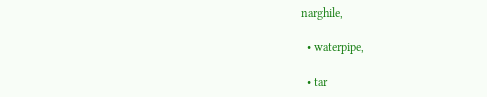narghile,

  • waterpipe,

  • tar